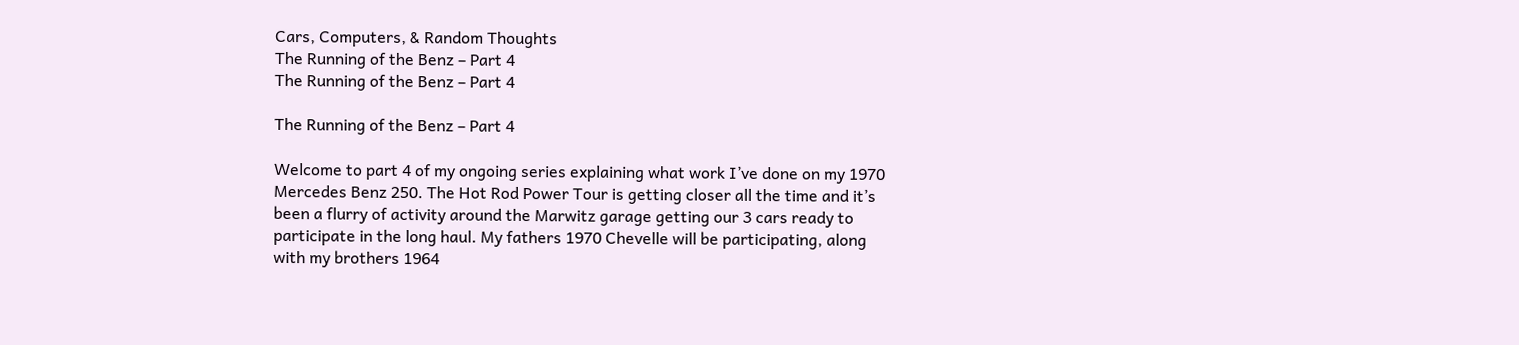Cars, Computers, & Random Thoughts
The Running of the Benz – Part 4
The Running of the Benz – Part 4

The Running of the Benz – Part 4

Welcome to part 4 of my ongoing series explaining what work I’ve done on my 1970 Mercedes Benz 250. The Hot Rod Power Tour is getting closer all the time and it’s been a flurry of activity around the Marwitz garage getting our 3 cars ready to participate in the long haul. My fathers 1970 Chevelle will be participating, along with my brothers 1964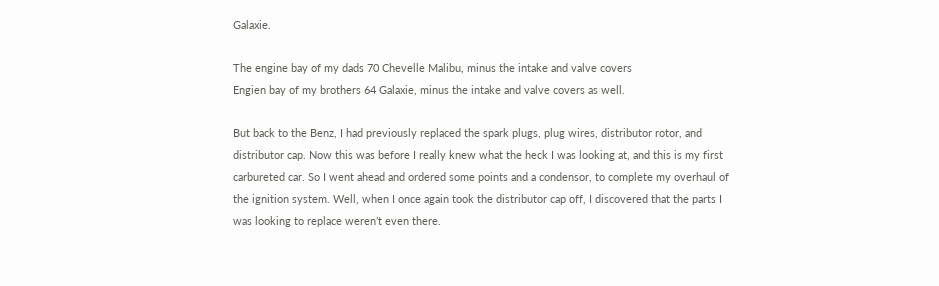Galaxie.

The engine bay of my dads 70 Chevelle Malibu, minus the intake and valve covers
Engien bay of my brothers 64 Galaxie, minus the intake and valve covers as well.

But back to the Benz, I had previously replaced the spark plugs, plug wires, distributor rotor, and distributor cap. Now this was before I really knew what the heck I was looking at, and this is my first carbureted car. So I went ahead and ordered some points and a condensor, to complete my overhaul of the ignition system. Well, when I once again took the distributor cap off, I discovered that the parts I was looking to replace weren’t even there.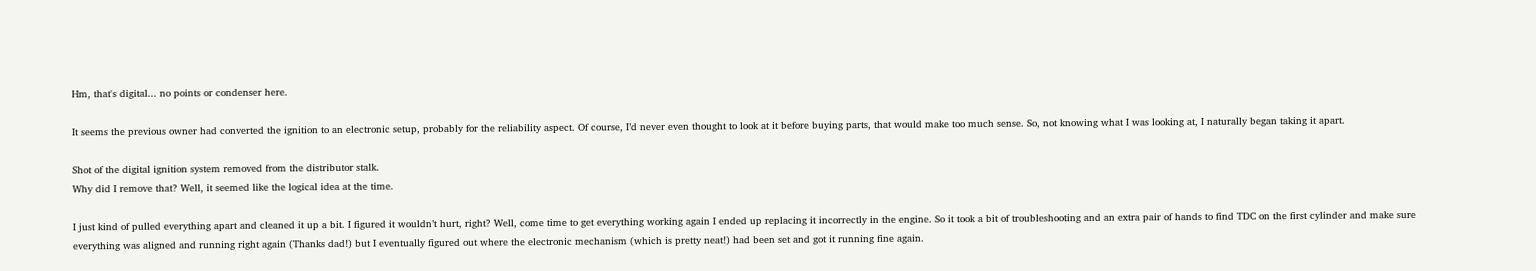Hm, that's digital... no points or condenser here.

It seems the previous owner had converted the ignition to an electronic setup, probably for the reliability aspect. Of course, I’d never even thought to look at it before buying parts, that would make too much sense. So, not knowing what I was looking at, I naturally began taking it apart.

Shot of the digital ignition system removed from the distributor stalk.
Why did I remove that? Well, it seemed like the logical idea at the time.

I just kind of pulled everything apart and cleaned it up a bit. I figured it wouldn’t hurt, right? Well, come time to get everything working again I ended up replacing it incorrectly in the engine. So it took a bit of troubleshooting and an extra pair of hands to find TDC on the first cylinder and make sure everything was aligned and running right again (Thanks dad!) but I eventually figured out where the electronic mechanism (which is pretty neat!) had been set and got it running fine again.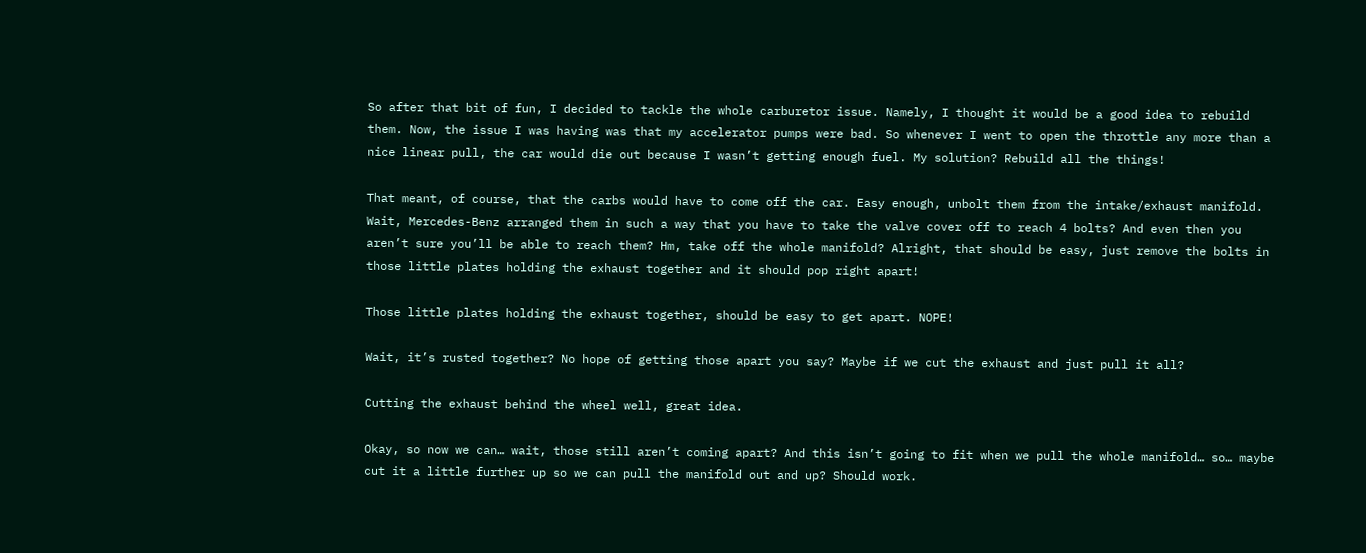So after that bit of fun, I decided to tackle the whole carburetor issue. Namely, I thought it would be a good idea to rebuild them. Now, the issue I was having was that my accelerator pumps were bad. So whenever I went to open the throttle any more than a nice linear pull, the car would die out because I wasn’t getting enough fuel. My solution? Rebuild all the things!

That meant, of course, that the carbs would have to come off the car. Easy enough, unbolt them from the intake/exhaust manifold. Wait, Mercedes-Benz arranged them in such a way that you have to take the valve cover off to reach 4 bolts? And even then you aren’t sure you’ll be able to reach them? Hm, take off the whole manifold? Alright, that should be easy, just remove the bolts in those little plates holding the exhaust together and it should pop right apart!

Those little plates holding the exhaust together, should be easy to get apart. NOPE!

Wait, it’s rusted together? No hope of getting those apart you say? Maybe if we cut the exhaust and just pull it all?

Cutting the exhaust behind the wheel well, great idea.

Okay, so now we can… wait, those still aren’t coming apart? And this isn’t going to fit when we pull the whole manifold… so… maybe cut it a little further up so we can pull the manifold out and up? Should work.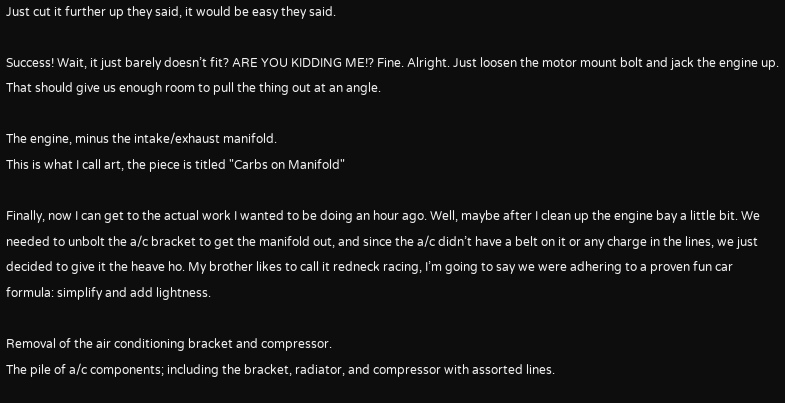Just cut it further up they said, it would be easy they said.

Success! Wait, it just barely doesn’t fit? ARE YOU KIDDING ME!? Fine. Alright. Just loosen the motor mount bolt and jack the engine up. That should give us enough room to pull the thing out at an angle.

The engine, minus the intake/exhaust manifold.
This is what I call art, the piece is titled "Carbs on Manifold"

Finally, now I can get to the actual work I wanted to be doing an hour ago. Well, maybe after I clean up the engine bay a little bit. We needed to unbolt the a/c bracket to get the manifold out, and since the a/c didn’t have a belt on it or any charge in the lines, we just decided to give it the heave ho. My brother likes to call it redneck racing, I’m going to say we were adhering to a proven fun car formula: simplify and add lightness.

Removal of the air conditioning bracket and compressor.
The pile of a/c components; including the bracket, radiator, and compressor with assorted lines.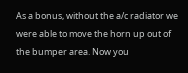As a bonus, without the a/c radiator we were able to move the horn up out of the bumper area. Now you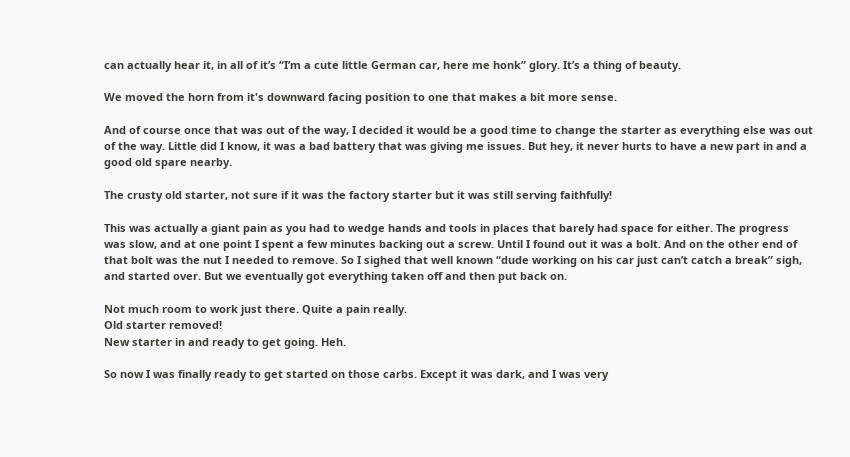can actually hear it, in all of it’s “I’m a cute little German car, here me honk” glory. It’s a thing of beauty.

We moved the horn from it's downward facing position to one that makes a bit more sense.

And of course once that was out of the way, I decided it would be a good time to change the starter as everything else was out of the way. Little did I know, it was a bad battery that was giving me issues. But hey, it never hurts to have a new part in and a good old spare nearby.

The crusty old starter, not sure if it was the factory starter but it was still serving faithfully!

This was actually a giant pain as you had to wedge hands and tools in places that barely had space for either. The progress was slow, and at one point I spent a few minutes backing out a screw. Until I found out it was a bolt. And on the other end of that bolt was the nut I needed to remove. So I sighed that well known “dude working on his car just can’t catch a break” sigh, and started over. But we eventually got everything taken off and then put back on.

Not much room to work just there. Quite a pain really.
Old starter removed!
New starter in and ready to get going. Heh.

So now I was finally ready to get started on those carbs. Except it was dark, and I was very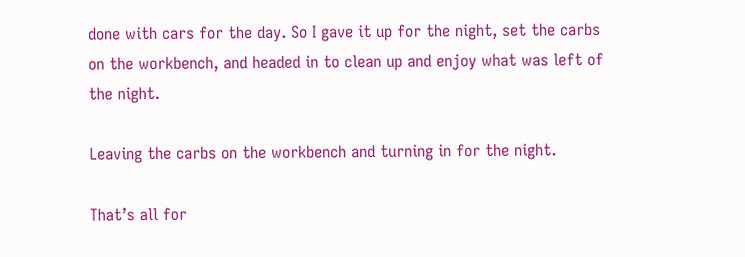done with cars for the day. So I gave it up for the night, set the carbs on the workbench, and headed in to clean up and enjoy what was left of the night.

Leaving the carbs on the workbench and turning in for the night.

That’s all for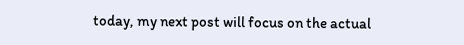today, my next post will focus on the actual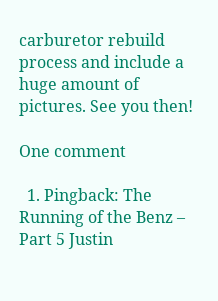carburetor rebuild process and include a huge amount of pictures. See you then!

One comment

  1. Pingback: The Running of the Benz – Part 5 Justin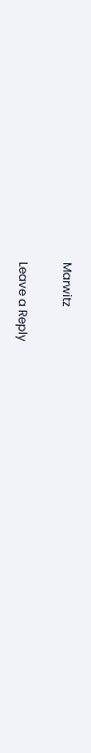Marwitz

Leave a Reply